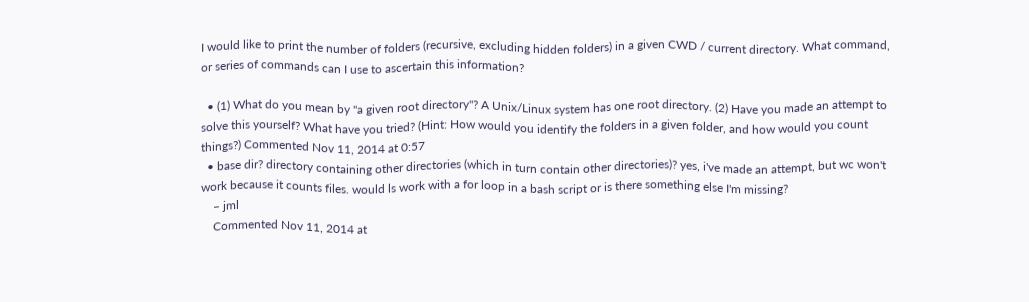I would like to print the number of folders (recursive, excluding hidden folders) in a given CWD / current directory. What command, or series of commands can I use to ascertain this information?

  • (1) What do you mean by "a given root directory"? A Unix/Linux system has one root directory. (2) Have you made an attempt to solve this yourself? What have you tried? (Hint: How would you identify the folders in a given folder, and how would you count things?) Commented Nov 11, 2014 at 0:57
  • base dir? directory containing other directories (which in turn contain other directories)? yes, i've made an attempt, but wc won't work because it counts files. would ls work with a for loop in a bash script or is there something else I'm missing?
    – jml
    Commented Nov 11, 2014 at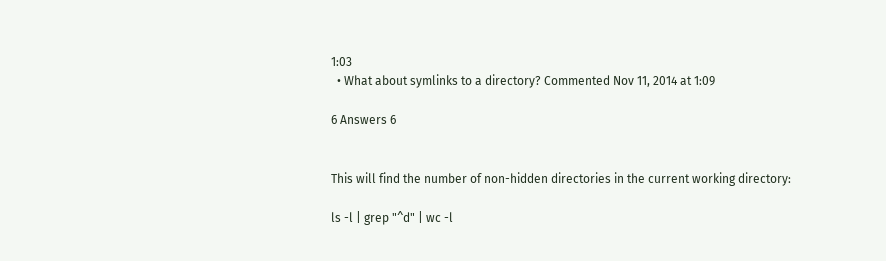1:03
  • What about symlinks to a directory? Commented Nov 11, 2014 at 1:09

6 Answers 6


This will find the number of non-hidden directories in the current working directory:

ls -l | grep "^d" | wc -l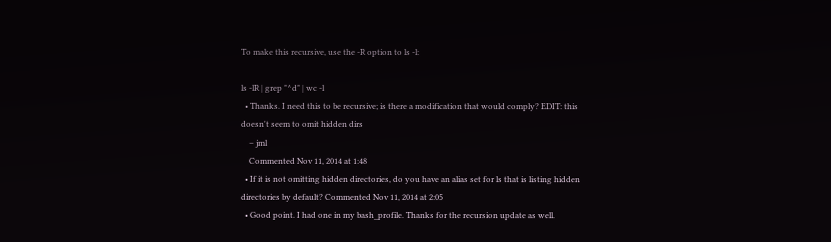To make this recursive, use the -R option to ls -l:

ls -lR | grep "^d" | wc -l
  • Thanks. I need this to be recursive; is there a modification that would comply? EDIT: this doesn't seem to omit hidden dirs
    – jml
    Commented Nov 11, 2014 at 1:48
  • If it is not omitting hidden directories, do you have an alias set for ls that is listing hidden directories by default? Commented Nov 11, 2014 at 2:05
  • Good point. I had one in my bash_profile. Thanks for the recursion update as well.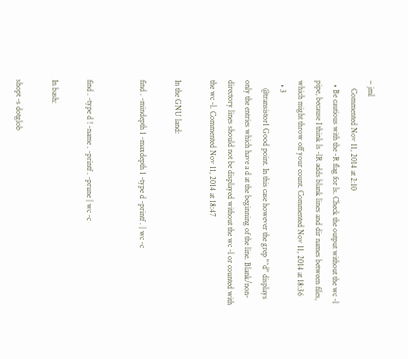– jml
    Commented Nov 11, 2014 at 2:10
  • Be cautious with the -R flag for ls. Check the output without the wc -l pipe, because I think ls -lR adds blank lines and dir names between files, which might throw off your count. Commented Nov 11, 2014 at 18:36
  • 3
    @transistor1 Good point. In this case however the grep "^d" displays only the entries which have a d at the beginning of the line. Blank/non-directory lines should not be displayed without the wc -l or counted with the wc -l. Commented Nov 11, 2014 at 18:47

In the GNU land:

find . -mindepth 1 -maxdepth 1 -type d -printf . | wc -c


find . -type d ! -name . -printf . -prune | wc -c

In bash:

shopt -s dotglob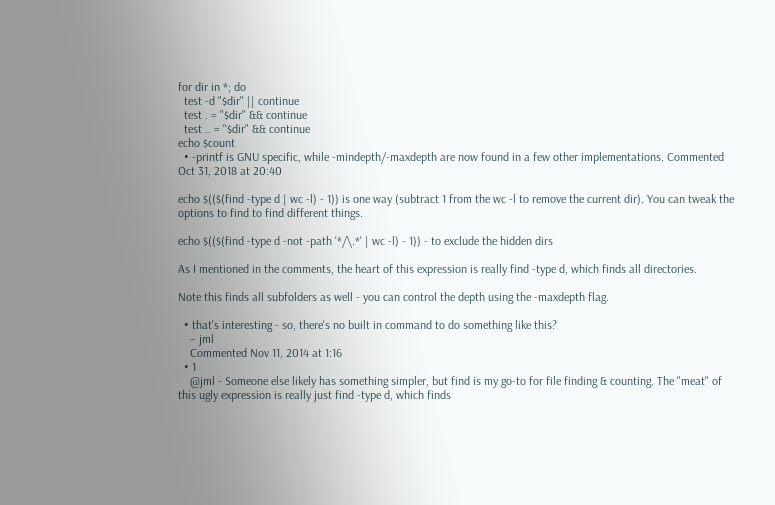for dir in *; do
  test -d "$dir" || continue
  test . = "$dir" && continue
  test .. = "$dir" && continue
echo $count
  • -printf is GNU specific, while -mindepth/-maxdepth are now found in a few other implementations. Commented Oct 31, 2018 at 20:40

echo $(($(find -type d | wc -l) - 1)) is one way (subtract 1 from the wc -l to remove the current dir). You can tweak the options to find to find different things.

echo $(($(find -type d -not -path '*/\.*' | wc -l) - 1)) - to exclude the hidden dirs

As I mentioned in the comments, the heart of this expression is really find -type d, which finds all directories.

Note this finds all subfolders as well - you can control the depth using the -maxdepth flag.

  • that's interesting - so, there's no built in command to do something like this?
    – jml
    Commented Nov 11, 2014 at 1:16
  • 1
    @jml - Someone else likely has something simpler, but find is my go-to for file finding & counting. The "meat" of this ugly expression is really just find -type d, which finds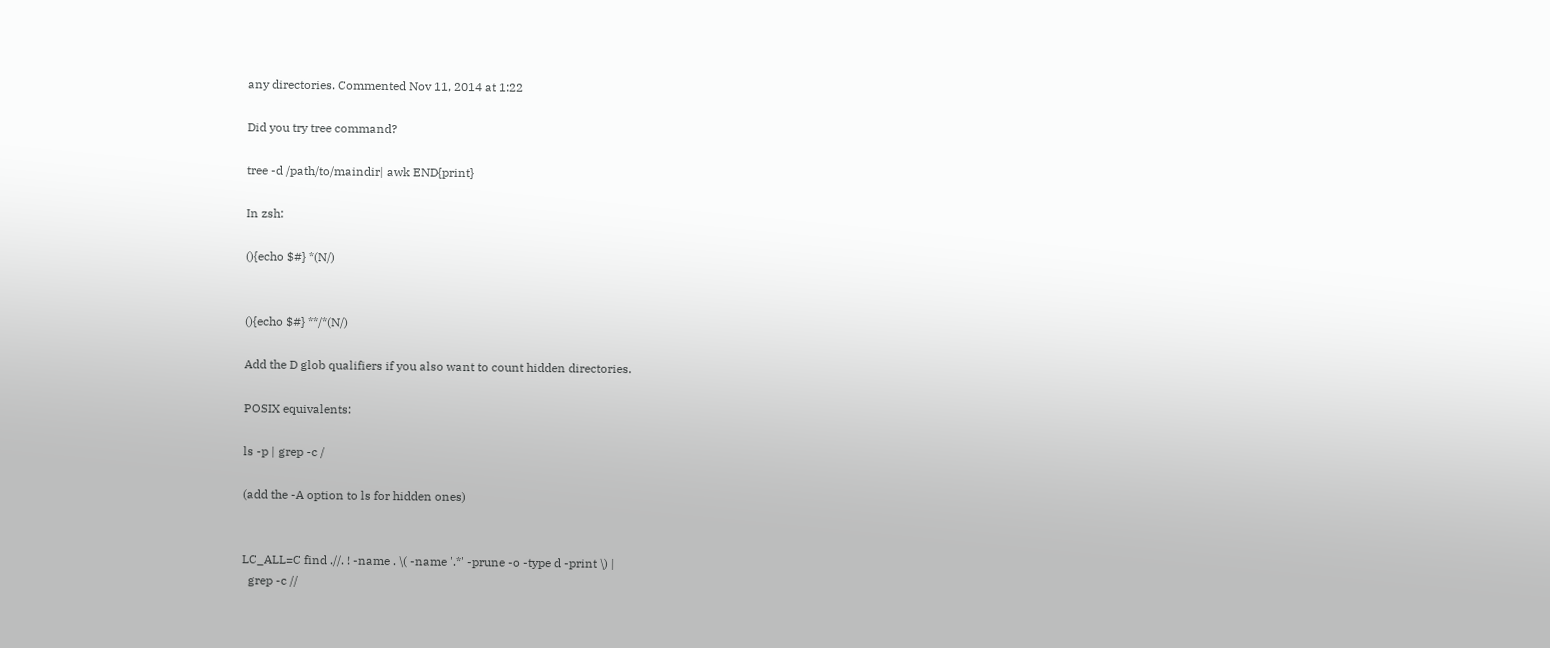any directories. Commented Nov 11, 2014 at 1:22

Did you try tree command?

tree -d /path/to/maindir| awk END{print}

In zsh:

(){echo $#} *(N/)


(){echo $#} **/*(N/)

Add the D glob qualifiers if you also want to count hidden directories.

POSIX equivalents:

ls -p | grep -c /

(add the -A option to ls for hidden ones)


LC_ALL=C find .//. ! -name . \( -name '.*' -prune -o -type d -print \) |
  grep -c //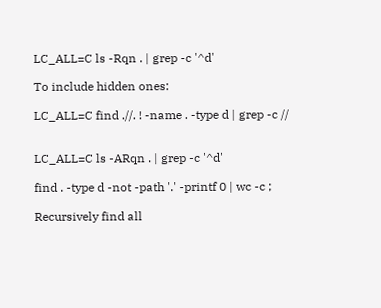LC_ALL=C ls -Rqn . | grep -c '^d'

To include hidden ones:

LC_ALL=C find .//. ! -name . -type d | grep -c //


LC_ALL=C ls -ARqn . | grep -c '^d'

find . -type d -not -path '.' -printf 0 | wc -c ;

Recursively find all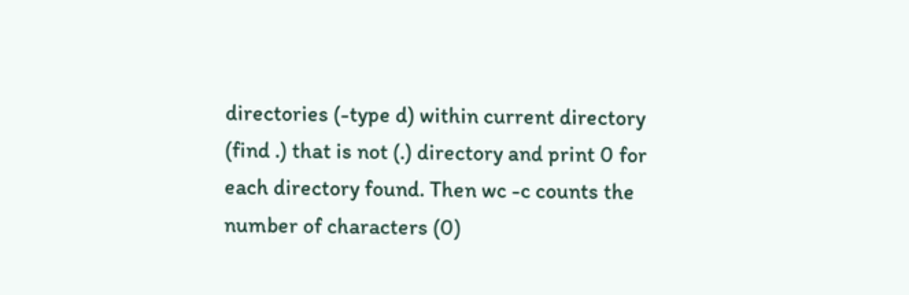directories (-type d) within current directory (find .) that is not (.) directory and print 0 for each directory found. Then wc -c counts the number of characters (0)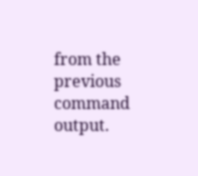from the previous command output.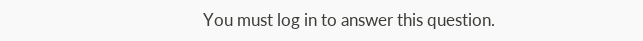You must log in to answer this question.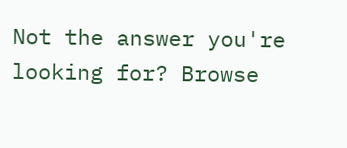Not the answer you're looking for? Browse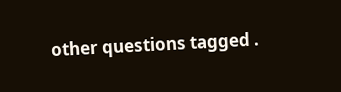other questions tagged .